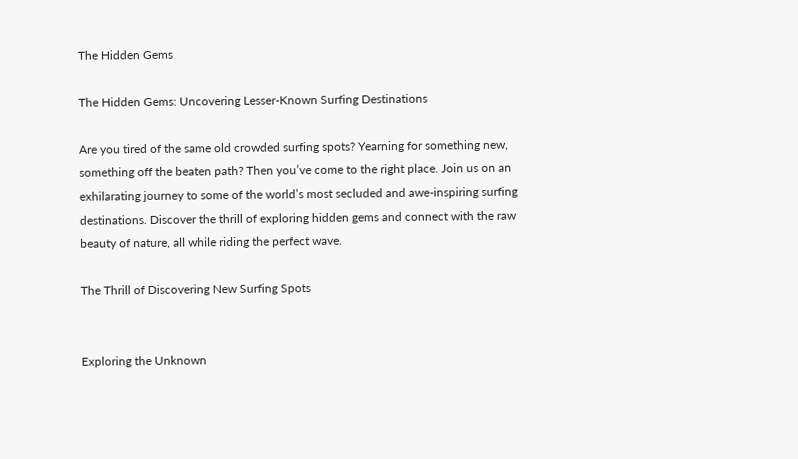The Hidden Gems

The Hidden Gems: Uncovering Lesser-Known Surfing Destinations

Are you tired of the same old crowded surfing spots? Yearning for something new, something off the beaten path? Then you’ve come to the right place. Join us on an exhilarating journey to some of the world’s most secluded and awe-inspiring surfing destinations. Discover the thrill of exploring hidden gems and connect with the raw beauty of nature, all while riding the perfect wave.

The Thrill of Discovering New Surfing Spots


Exploring the Unknown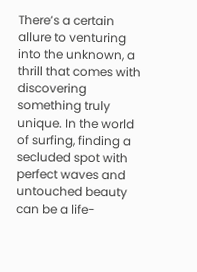There’s a certain allure to venturing into the unknown, a thrill that comes with discovering something truly unique. In the world of surfing, finding a secluded spot with perfect waves and untouched beauty can be a life-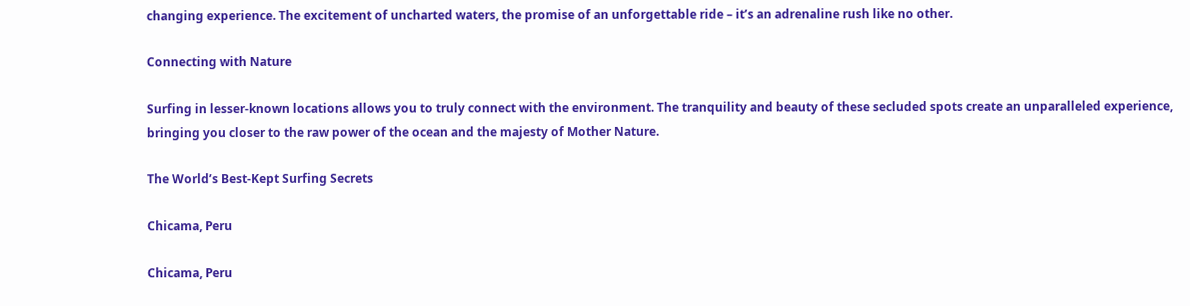changing experience. The excitement of uncharted waters, the promise of an unforgettable ride – it’s an adrenaline rush like no other.

Connecting with Nature

Surfing in lesser-known locations allows you to truly connect with the environment. The tranquility and beauty of these secluded spots create an unparalleled experience, bringing you closer to the raw power of the ocean and the majesty of Mother Nature.

The World’s Best-Kept Surfing Secrets

Chicama, Peru

Chicama, Peru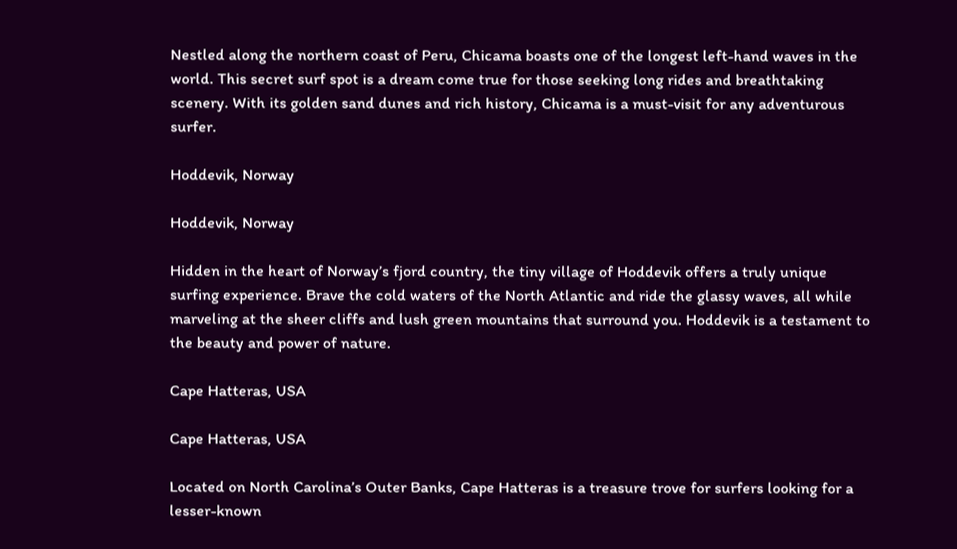Nestled along the northern coast of Peru, Chicama boasts one of the longest left-hand waves in the world. This secret surf spot is a dream come true for those seeking long rides and breathtaking scenery. With its golden sand dunes and rich history, Chicama is a must-visit for any adventurous surfer.

Hoddevik, Norway

Hoddevik, Norway

Hidden in the heart of Norway’s fjord country, the tiny village of Hoddevik offers a truly unique surfing experience. Brave the cold waters of the North Atlantic and ride the glassy waves, all while marveling at the sheer cliffs and lush green mountains that surround you. Hoddevik is a testament to the beauty and power of nature.

Cape Hatteras, USA

Cape Hatteras, USA

Located on North Carolina’s Outer Banks, Cape Hatteras is a treasure trove for surfers looking for a lesser-known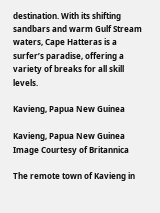destination. With its shifting sandbars and warm Gulf Stream waters, Cape Hatteras is a surfer’s paradise, offering a variety of breaks for all skill levels.

Kavieng, Papua New Guinea

Kavieng, Papua New Guinea
Image Courtesy of Britannica

The remote town of Kavieng in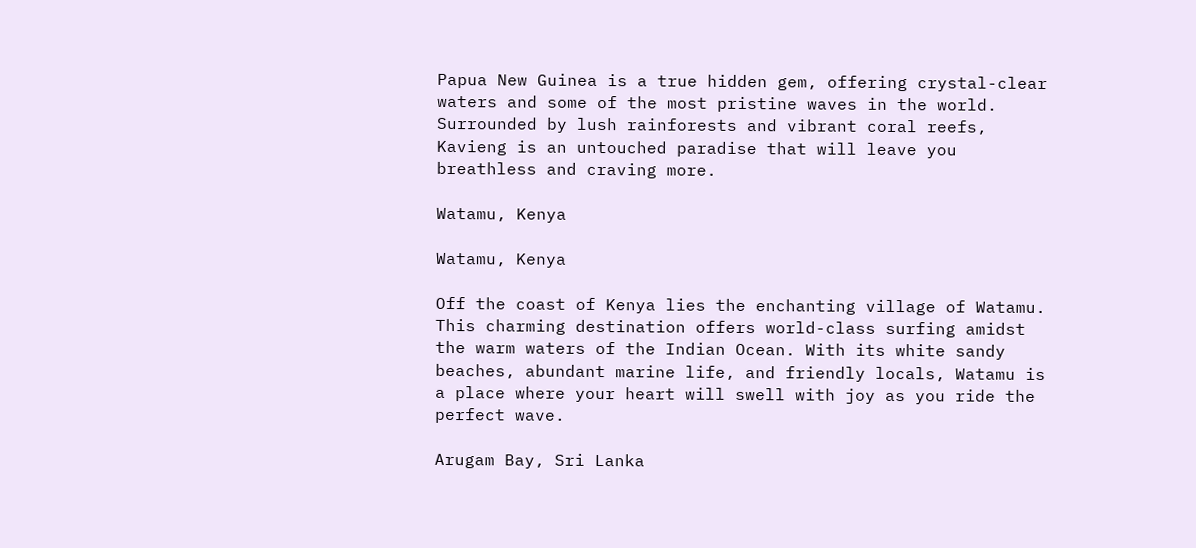Papua New Guinea is a true hidden gem, offering crystal-clear waters and some of the most pristine waves in the world. Surrounded by lush rainforests and vibrant coral reefs, Kavieng is an untouched paradise that will leave you breathless and craving more.

Watamu, Kenya

Watamu, Kenya

Off the coast of Kenya lies the enchanting village of Watamu. This charming destination offers world-class surfing amidst the warm waters of the Indian Ocean. With its white sandy beaches, abundant marine life, and friendly locals, Watamu is a place where your heart will swell with joy as you ride the perfect wave.

Arugam Bay, Sri Lanka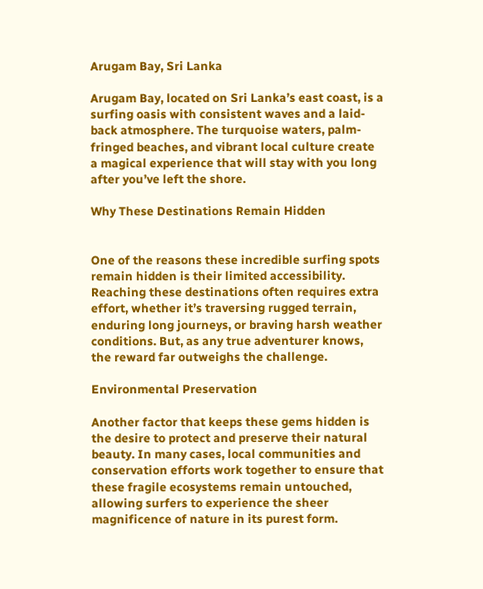Arugam Bay, Sri Lanka

Arugam Bay, located on Sri Lanka’s east coast, is a surfing oasis with consistent waves and a laid-back atmosphere. The turquoise waters, palm-fringed beaches, and vibrant local culture create a magical experience that will stay with you long after you’ve left the shore.

Why These Destinations Remain Hidden


One of the reasons these incredible surfing spots remain hidden is their limited accessibility. Reaching these destinations often requires extra effort, whether it’s traversing rugged terrain, enduring long journeys, or braving harsh weather conditions. But, as any true adventurer knows, the reward far outweighs the challenge.

Environmental Preservation

Another factor that keeps these gems hidden is the desire to protect and preserve their natural beauty. In many cases, local communities and conservation efforts work together to ensure that these fragile ecosystems remain untouched, allowing surfers to experience the sheer magnificence of nature in its purest form.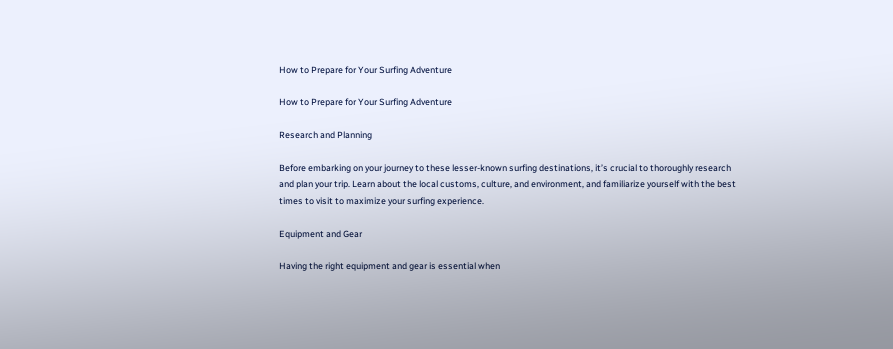How to Prepare for Your Surfing Adventure

How to Prepare for Your Surfing Adventure

Research and Planning

Before embarking on your journey to these lesser-known surfing destinations, it’s crucial to thoroughly research and plan your trip. Learn about the local customs, culture, and environment, and familiarize yourself with the best times to visit to maximize your surfing experience.

Equipment and Gear

Having the right equipment and gear is essential when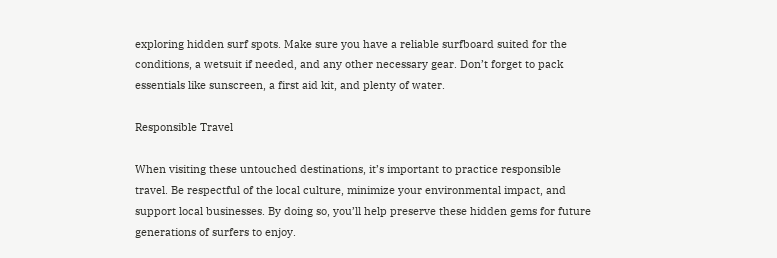exploring hidden surf spots. Make sure you have a reliable surfboard suited for the conditions, a wetsuit if needed, and any other necessary gear. Don’t forget to pack essentials like sunscreen, a first aid kit, and plenty of water.

Responsible Travel

When visiting these untouched destinations, it’s important to practice responsible travel. Be respectful of the local culture, minimize your environmental impact, and support local businesses. By doing so, you’ll help preserve these hidden gems for future generations of surfers to enjoy.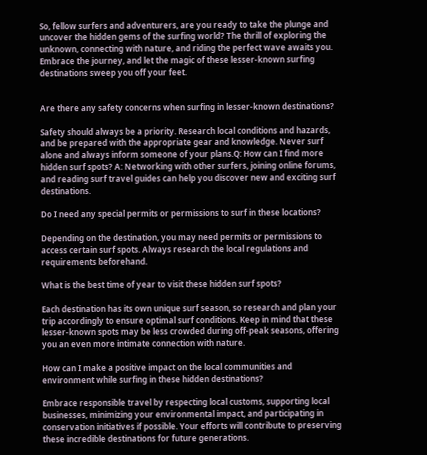So, fellow surfers and adventurers, are you ready to take the plunge and uncover the hidden gems of the surfing world? The thrill of exploring the unknown, connecting with nature, and riding the perfect wave awaits you. Embrace the journey, and let the magic of these lesser-known surfing destinations sweep you off your feet.


Are there any safety concerns when surfing in lesser-known destinations?

Safety should always be a priority. Research local conditions and hazards, and be prepared with the appropriate gear and knowledge. Never surf alone and always inform someone of your plans.Q: How can I find more hidden surf spots? A: Networking with other surfers, joining online forums, and reading surf travel guides can help you discover new and exciting surf destinations.

Do I need any special permits or permissions to surf in these locations?

Depending on the destination, you may need permits or permissions to access certain surf spots. Always research the local regulations and requirements beforehand.

What is the best time of year to visit these hidden surf spots?

Each destination has its own unique surf season, so research and plan your trip accordingly to ensure optimal surf conditions. Keep in mind that these lesser-known spots may be less crowded during off-peak seasons, offering you an even more intimate connection with nature.

How can I make a positive impact on the local communities and environment while surfing in these hidden destinations?

Embrace responsible travel by respecting local customs, supporting local businesses, minimizing your environmental impact, and participating in conservation initiatives if possible. Your efforts will contribute to preserving these incredible destinations for future generations.